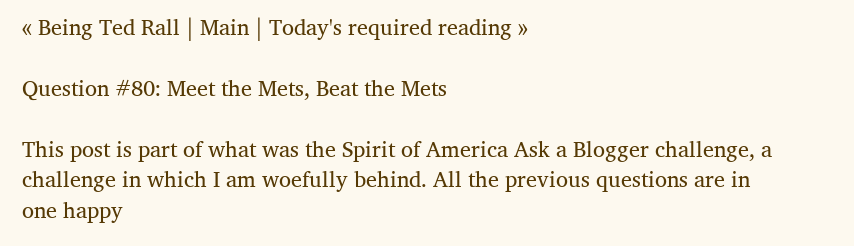« Being Ted Rall | Main | Today's required reading »

Question #80: Meet the Mets, Beat the Mets

This post is part of what was the Spirit of America Ask a Blogger challenge, a challenge in which I am woefully behind. All the previous questions are in one happy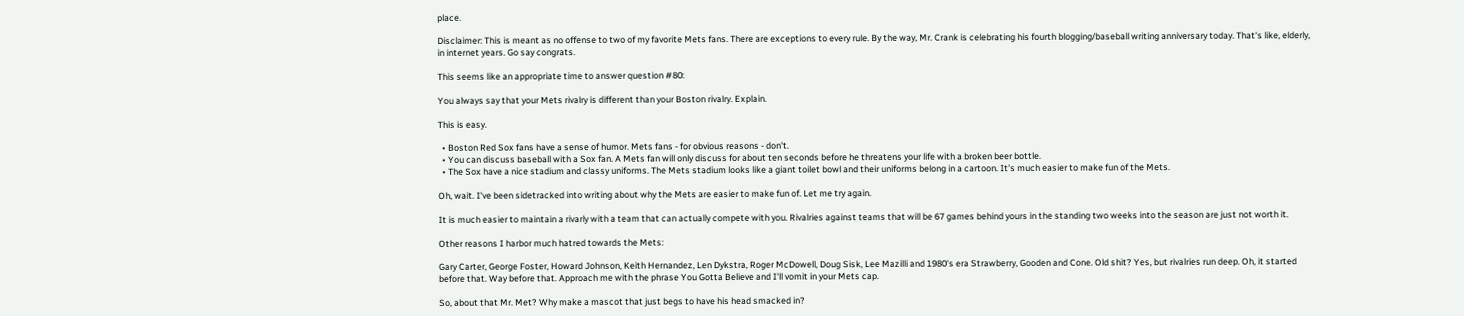place.

Disclaimer: This is meant as no offense to two of my favorite Mets fans. There are exceptions to every rule. By the way, Mr. Crank is celebrating his fourth blogging/baseball writing anniversary today. That's like, elderly, in internet years. Go say congrats.

This seems like an appropriate time to answer question #80:

You always say that your Mets rivalry is different than your Boston rivalry. Explain.

This is easy.

  • Boston Red Sox fans have a sense of humor. Mets fans - for obvious reasons - don't.
  • You can discuss baseball with a Sox fan. A Mets fan will only discuss for about ten seconds before he threatens your life with a broken beer bottle.
  • The Sox have a nice stadium and classy uniforms. The Mets stadium looks like a giant toilet bowl and their uniforms belong in a cartoon. It's much easier to make fun of the Mets.

Oh, wait. I've been sidetracked into writing about why the Mets are easier to make fun of. Let me try again.

It is much easier to maintain a rivarly with a team that can actually compete with you. Rivalries against teams that will be 67 games behind yours in the standing two weeks into the season are just not worth it.

Other reasons I harbor much hatred towards the Mets:

Gary Carter, George Foster, Howard Johnson, Keith Hernandez, Len Dykstra, Roger McDowell, Doug Sisk, Lee Mazilli and 1980's era Strawberry, Gooden and Cone. Old shit? Yes, but rivalries run deep. Oh, it started before that. Way before that. Approach me with the phrase You Gotta Believe and I'll vomit in your Mets cap.

So, about that Mr. Met? Why make a mascot that just begs to have his head smacked in?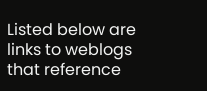Listed below are links to weblogs that reference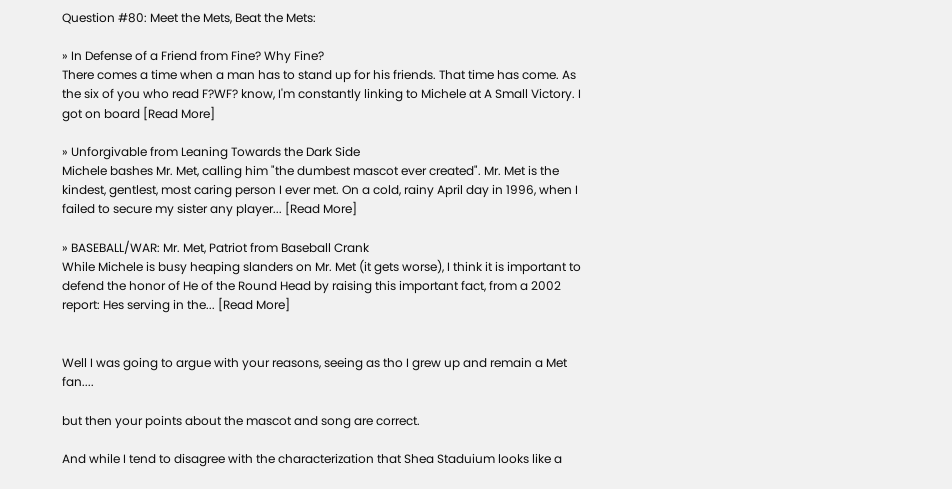Question #80: Meet the Mets, Beat the Mets:

» In Defense of a Friend from Fine? Why Fine?
There comes a time when a man has to stand up for his friends. That time has come. As the six of you who read F?WF? know, I'm constantly linking to Michele at A Small Victory. I got on board [Read More]

» Unforgivable from Leaning Towards the Dark Side
Michele bashes Mr. Met, calling him "the dumbest mascot ever created". Mr. Met is the kindest, gentlest, most caring person I ever met. On a cold, rainy April day in 1996, when I failed to secure my sister any player... [Read More]

» BASEBALL/WAR: Mr. Met, Patriot from Baseball Crank
While Michele is busy heaping slanders on Mr. Met (it gets worse), I think it is important to defend the honor of He of the Round Head by raising this important fact, from a 2002 report: Hes serving in the... [Read More]


Well I was going to argue with your reasons, seeing as tho I grew up and remain a Met fan....

but then your points about the mascot and song are correct.

And while I tend to disagree with the characterization that Shea Staduium looks like a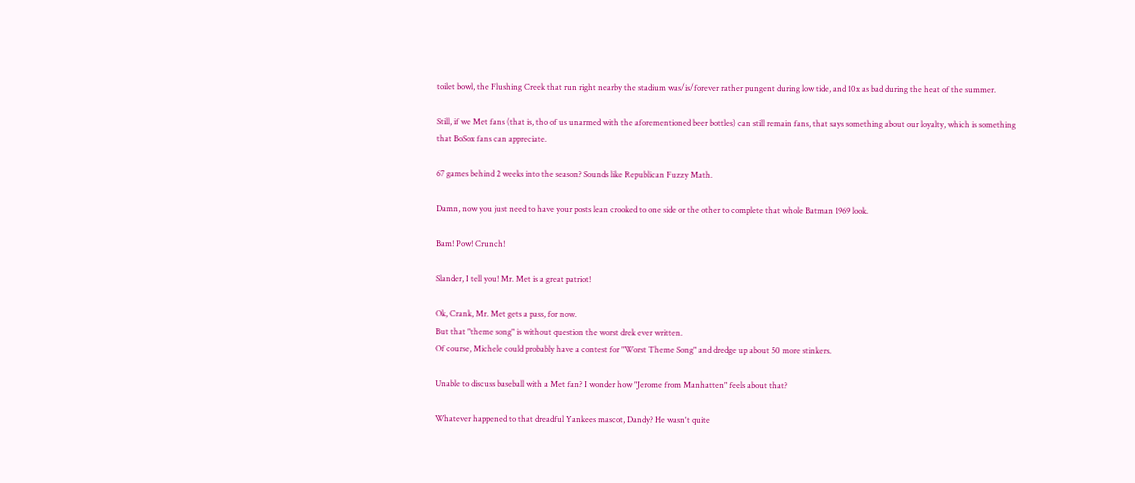toilet bowl, the Flushing Creek that run right nearby the stadium was/is/forever rather pungent during low tide, and 10x as bad during the heat of the summer.

Still, if we Met fans (that is, tho of us unarmed with the aforementioned beer bottles) can still remain fans, that says something about our loyalty, which is something that BoSox fans can appreciate.

67 games behind 2 weeks into the season? Sounds like Republican Fuzzy Math.

Damn, now you just need to have your posts lean crooked to one side or the other to complete that whole Batman 1969 look.

Bam! Pow! Crunch!

Slander, I tell you! Mr. Met is a great patriot!

Ok, Crank, Mr. Met gets a pass, for now.
But that "theme song" is without question the worst drek ever written.
Of course, Michele could probably have a contest for "Worst Theme Song" and dredge up about 50 more stinkers.

Unable to discuss baseball with a Met fan? I wonder how "Jerome from Manhatten" feels about that?

Whatever happened to that dreadful Yankees mascot, Dandy? He wasn't quite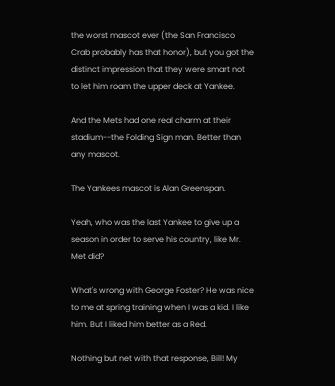the worst mascot ever (the San Francisco Crab probably has that honor), but you got the distinct impression that they were smart not to let him roam the upper deck at Yankee.

And the Mets had one real charm at their stadium--the Folding Sign man. Better than any mascot.

The Yankees mascot is Alan Greenspan.

Yeah, who was the last Yankee to give up a season in order to serve his country, like Mr. Met did?

What's wrong with George Foster? He was nice to me at spring training when I was a kid. I like him. But I liked him better as a Red.

Nothing but net with that response, Bill! My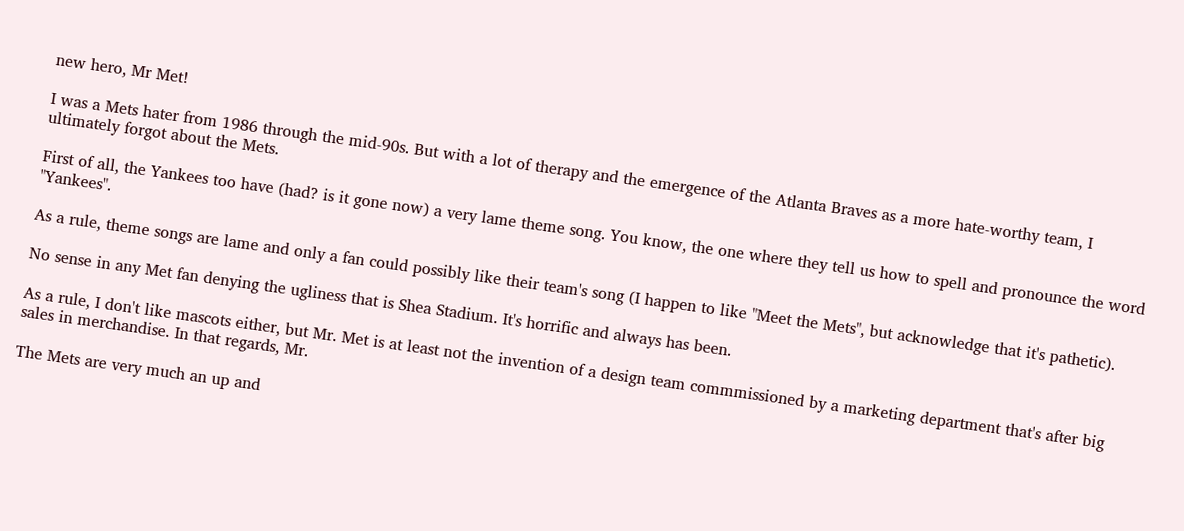new hero, Mr Met!

I was a Mets hater from 1986 through the mid-90s. But with a lot of therapy and the emergence of the Atlanta Braves as a more hate-worthy team, I ultimately forgot about the Mets.

First of all, the Yankees too have (had? is it gone now) a very lame theme song. You know, the one where they tell us how to spell and pronounce the word "Yankees".

As a rule, theme songs are lame and only a fan could possibly like their team's song (I happen to like "Meet the Mets", but acknowledge that it's pathetic).

No sense in any Met fan denying the ugliness that is Shea Stadium. It's horrific and always has been.

As a rule, I don't like mascots either, but Mr. Met is at least not the invention of a design team commmissioned by a marketing department that's after big sales in merchandise. In that regards, Mr.

The Mets are very much an up and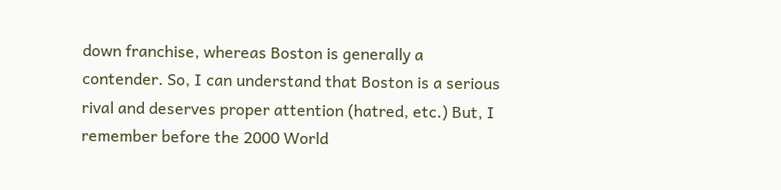down franchise, whereas Boston is generally a contender. So, I can understand that Boston is a serious rival and deserves proper attention (hatred, etc.) But, I remember before the 2000 World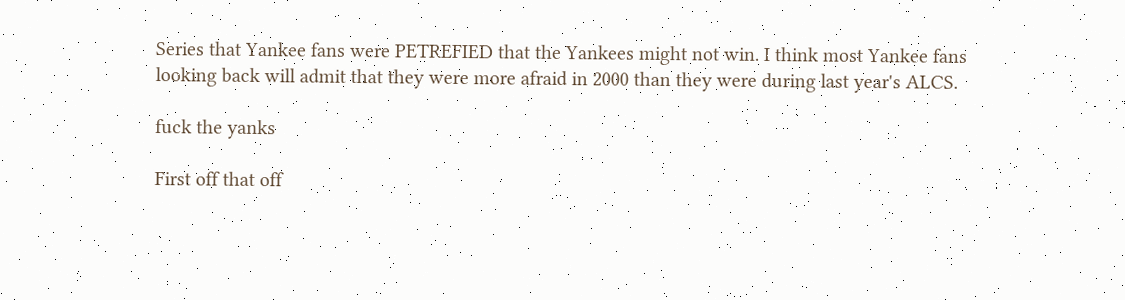Series that Yankee fans were PETREFIED that the Yankees might not win. I think most Yankee fans looking back will admit that they were more afraid in 2000 than they were during last year's ALCS.

fuck the yanks

First off that off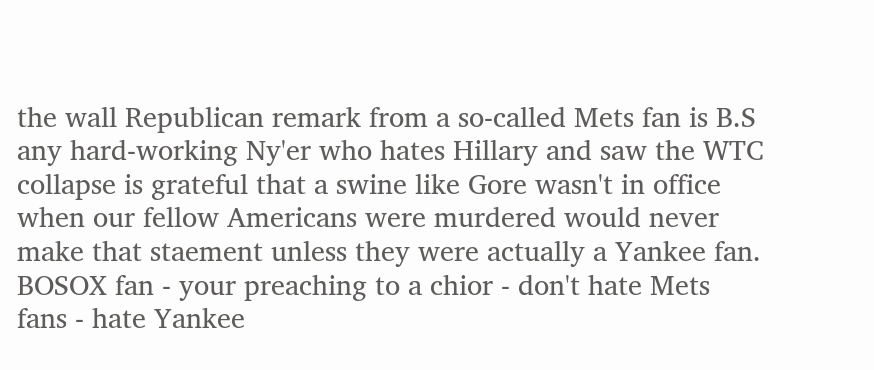the wall Republican remark from a so-called Mets fan is B.S any hard-working Ny'er who hates Hillary and saw the WTC collapse is grateful that a swine like Gore wasn't in office when our fellow Americans were murdered would never make that staement unless they were actually a Yankee fan.
BOSOX fan - your preaching to a chior - don't hate Mets fans - hate Yankee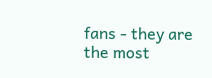fans - they are the most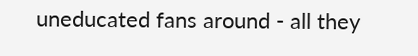uneducated fans around - all they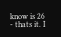know is 26 - thats it. I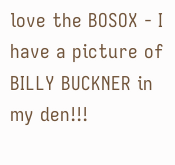love the BOSOX - I have a picture of BILLY BUCKNER in my den!!!